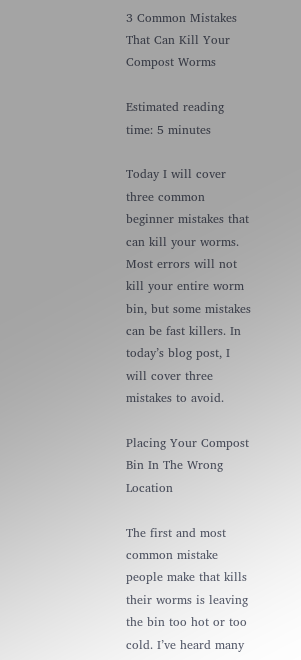3 Common Mistakes That Can Kill Your Compost Worms

Estimated reading time: 5 minutes

Today I will cover three common beginner mistakes that can kill your worms. Most errors will not kill your entire worm bin, but some mistakes can be fast killers. In today’s blog post, I will cover three mistakes to avoid.

Placing Your Compost Bin In The Wrong Location

The first and most common mistake people make that kills their worms is leaving the bin too hot or too cold. I’ve heard many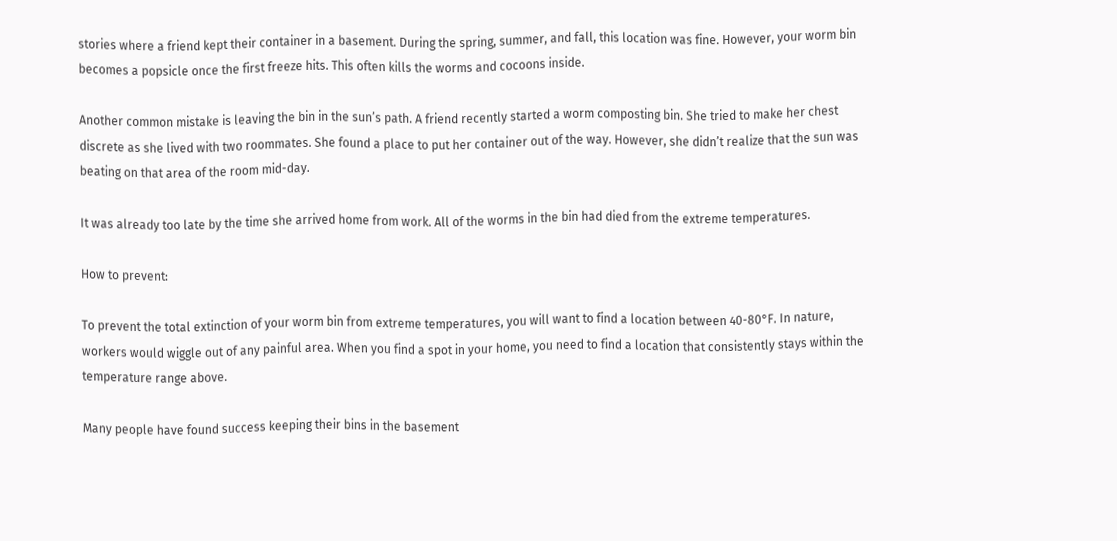stories where a friend kept their container in a basement. During the spring, summer, and fall, this location was fine. However, your worm bin becomes a popsicle once the first freeze hits. This often kills the worms and cocoons inside.

Another common mistake is leaving the bin in the sun’s path. A friend recently started a worm composting bin. She tried to make her chest discrete as she lived with two roommates. She found a place to put her container out of the way. However, she didn’t realize that the sun was beating on that area of the room mid-day.

It was already too late by the time she arrived home from work. All of the worms in the bin had died from the extreme temperatures.

How to prevent:

To prevent the total extinction of your worm bin from extreme temperatures, you will want to find a location between 40-80°F. In nature, workers would wiggle out of any painful area. When you find a spot in your home, you need to find a location that consistently stays within the temperature range above.

Many people have found success keeping their bins in the basement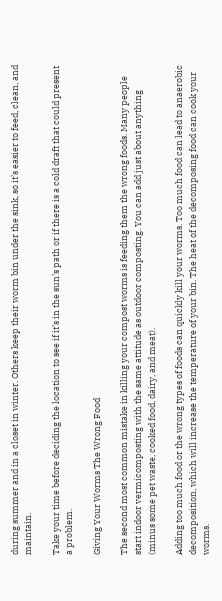during summer and in a closet in winter. Others keep their worm bin under the sink, so it’s easier to feed, clean, and maintain.

Take your time before deciding the location to see if it’s in the sun’s path or if there is a cold draft that could present a problem.

Giving Your Worms The Wrong Food

The second most common mistake in killing your compost worms is feeding them the wrong foods. Many people start indoor vermicomposting with the same attitude as outdoor composting. You can add just about anything (minus some pet waste, cooked food, dairy, and meat).

Adding too much food or the wrong types of foods can quickly kill your worms. Too much food can lead to anaerobic decomposition, which will increase the temperature of your bin. The heat of the decomposing food can cook your worms.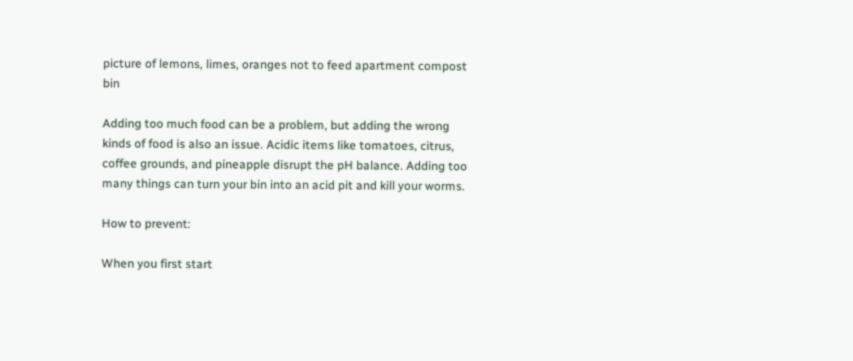picture of lemons, limes, oranges not to feed apartment compost bin

Adding too much food can be a problem, but adding the wrong kinds of food is also an issue. Acidic items like tomatoes, citrus, coffee grounds, and pineapple disrupt the pH balance. Adding too many things can turn your bin into an acid pit and kill your worms.

How to prevent:

When you first start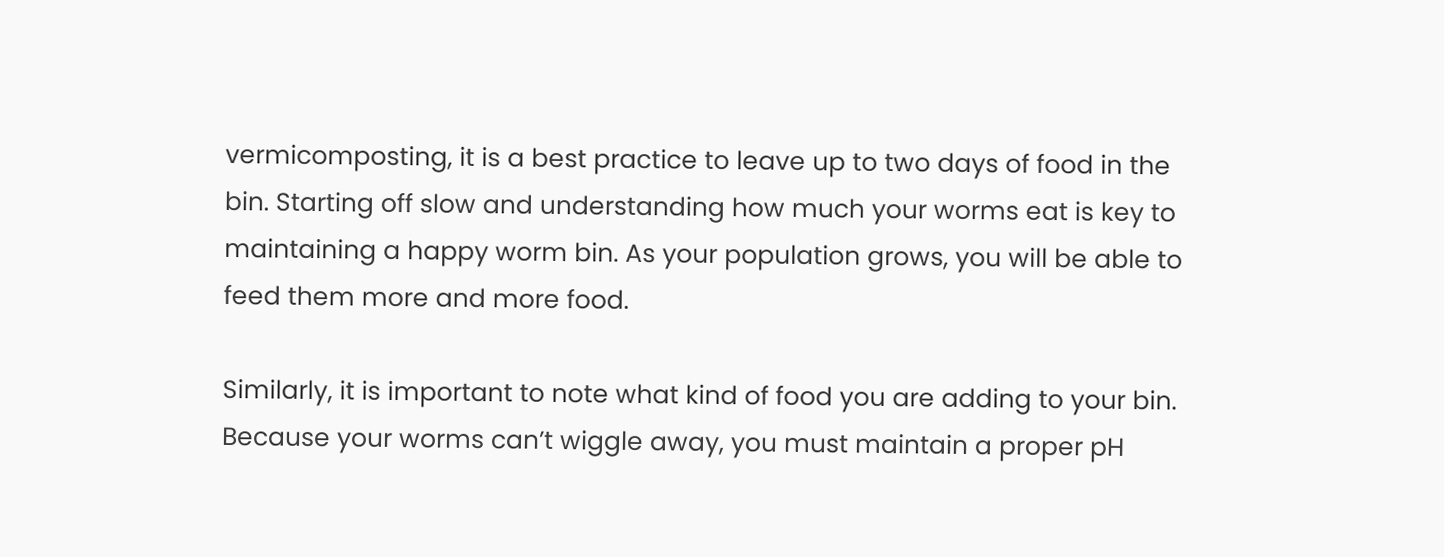vermicomposting, it is a best practice to leave up to two days of food in the bin. Starting off slow and understanding how much your worms eat is key to maintaining a happy worm bin. As your population grows, you will be able to feed them more and more food.

Similarly, it is important to note what kind of food you are adding to your bin. Because your worms can’t wiggle away, you must maintain a proper pH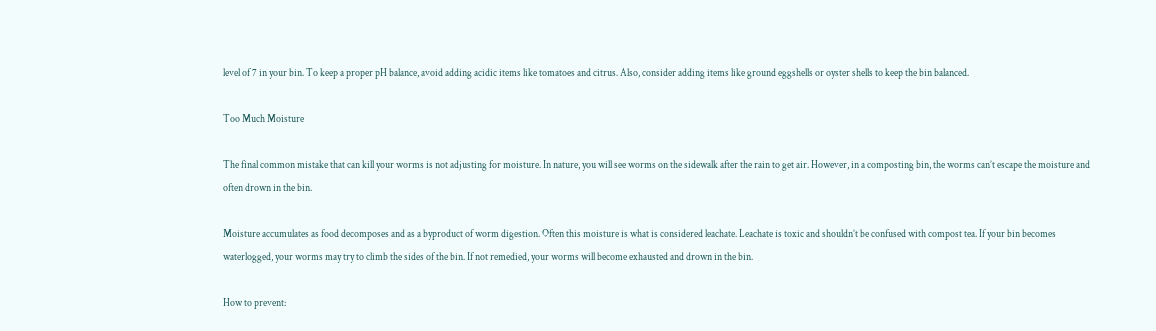level of 7 in your bin. To keep a proper pH balance, avoid adding acidic items like tomatoes and citrus. Also, consider adding items like ground eggshells or oyster shells to keep the bin balanced.

Too Much Moisture

The final common mistake that can kill your worms is not adjusting for moisture. In nature, you will see worms on the sidewalk after the rain to get air. However, in a composting bin, the worms can’t escape the moisture and often drown in the bin.

Moisture accumulates as food decomposes and as a byproduct of worm digestion. Often this moisture is what is considered leachate. Leachate is toxic and shouldn’t be confused with compost tea. If your bin becomes waterlogged, your worms may try to climb the sides of the bin. If not remedied, your worms will become exhausted and drown in the bin.

How to prevent: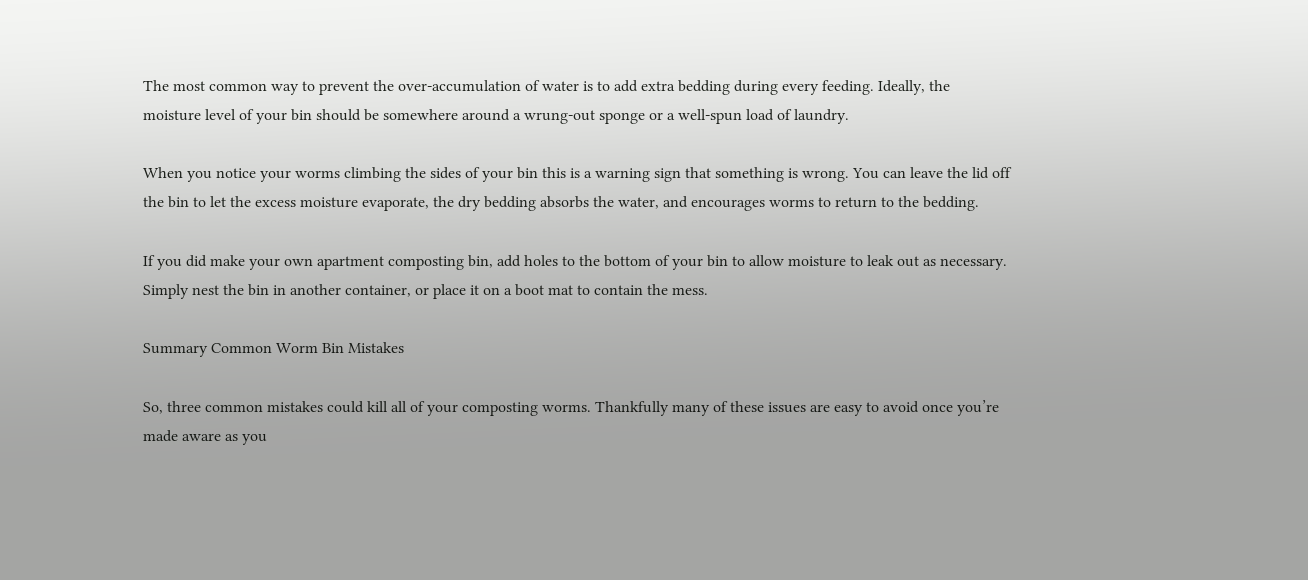The most common way to prevent the over-accumulation of water is to add extra bedding during every feeding. Ideally, the moisture level of your bin should be somewhere around a wrung-out sponge or a well-spun load of laundry.

When you notice your worms climbing the sides of your bin this is a warning sign that something is wrong. You can leave the lid off the bin to let the excess moisture evaporate, the dry bedding absorbs the water, and encourages worms to return to the bedding.

If you did make your own apartment composting bin, add holes to the bottom of your bin to allow moisture to leak out as necessary. Simply nest the bin in another container, or place it on a boot mat to contain the mess.

Summary Common Worm Bin Mistakes

So, three common mistakes could kill all of your composting worms. Thankfully many of these issues are easy to avoid once you’re made aware as you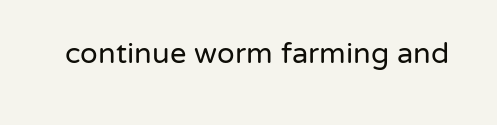continue worm farming and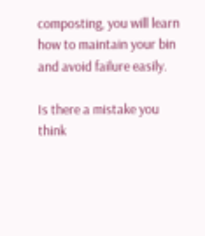composting, you will learn how to maintain your bin and avoid failure easily.

Is there a mistake you think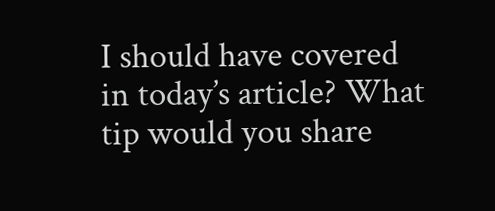I should have covered in today’s article? What tip would you share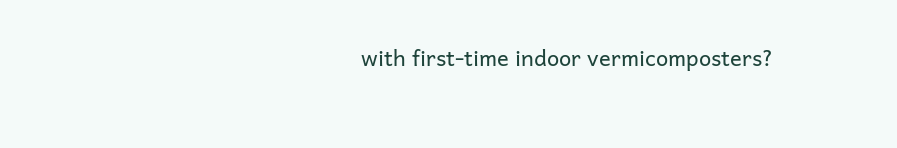with first-time indoor vermicomposters?